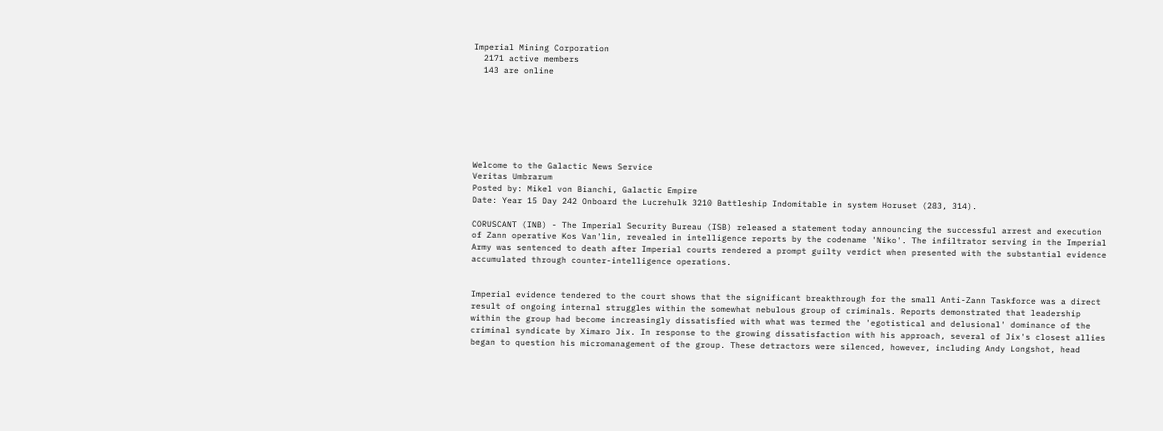Imperial Mining Corporation
  2171 active members
  143 are online







Welcome to the Galactic News Service
Veritas Umbrarum
Posted by: Mikel von Bianchi, Galactic Empire
Date: Year 15 Day 242 Onboard the Lucrehulk 3210 Battleship Indomitable in system Horuset (283, 314).

CORUSCANT (INB) - The Imperial Security Bureau (ISB) released a statement today announcing the successful arrest and execution of Zann operative Kos Van'lin, revealed in intelligence reports by the codename 'Niko'. The infiltrator serving in the Imperial Army was sentenced to death after Imperial courts rendered a prompt guilty verdict when presented with the substantial evidence accumulated through counter-intelligence operations.


Imperial evidence tendered to the court shows that the significant breakthrough for the small Anti-Zann Taskforce was a direct result of ongoing internal struggles within the somewhat nebulous group of criminals. Reports demonstrated that leadership within the group had become increasingly dissatisfied with what was termed the 'egotistical and delusional' dominance of the criminal syndicate by Ximaro Jix. In response to the growing dissatisfaction with his approach, several of Jix's closest allies began to question his micromanagement of the group. These detractors were silenced, however, including Andy Longshot, head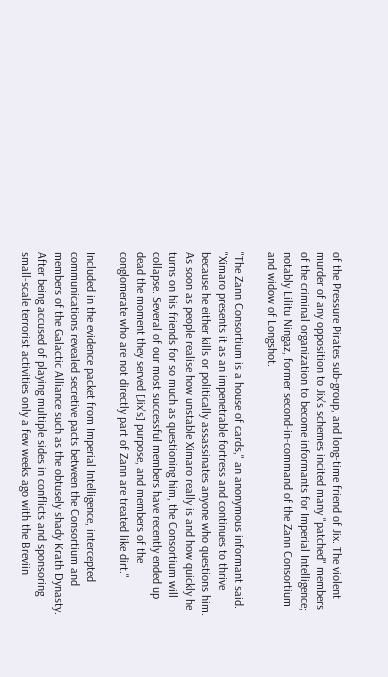of the Pressure Pirates sub-group, and long-time friend of Jix. The violent murder of any opposition to Jix's schemes incited many "patched" members of the criminal organization to become informants for Imperial Intelligence; notably Lilitu Ningaz, former second-in-command of the Zann Consortium and widow of Longshot.

"The Zann Consortium is a house of cards," an anonymous informant said. "Ximaro presents it as an impenetrable fortress and continues to thrive because he either kills or politically assassinates anyone who questions him. As soon as people realise how unstable Ximaro really is and how quickly he turns on his friends for so much as questioning him, the Consortium will collapse. Several of our most successful members have recently ended up dead the moment they served [Jix's] purpose, and members of the conglomerate who are not directly part of Zann are treated like dirt."

Included in the evidence packet from Imperial Intelligence, intercepted communications revealed secretive pacts between the Consortium and members of the Galactic Alliance such as the obtusely shady Krath Dynasty. After being accused of playing multiple sides in conflicts and sponsoring small-scale terrorist activities only a few weeks ago with the Breviin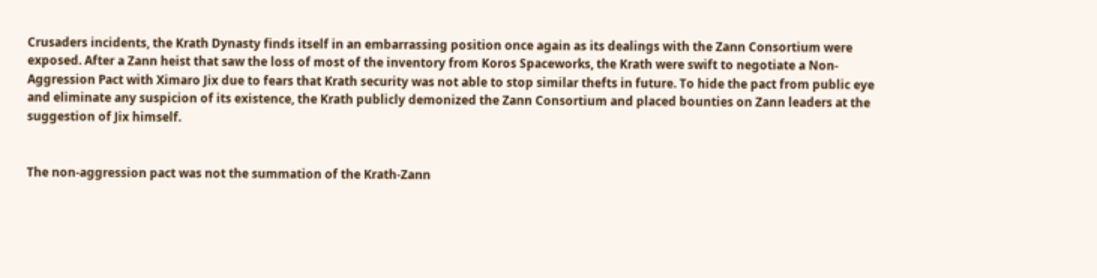Crusaders incidents, the Krath Dynasty finds itself in an embarrassing position once again as its dealings with the Zann Consortium were exposed. After a Zann heist that saw the loss of most of the inventory from Koros Spaceworks, the Krath were swift to negotiate a Non-Aggression Pact with Ximaro Jix due to fears that Krath security was not able to stop similar thefts in future. To hide the pact from public eye and eliminate any suspicion of its existence, the Krath publicly demonized the Zann Consortium and placed bounties on Zann leaders at the suggestion of Jix himself.


The non-aggression pact was not the summation of the Krath-Zann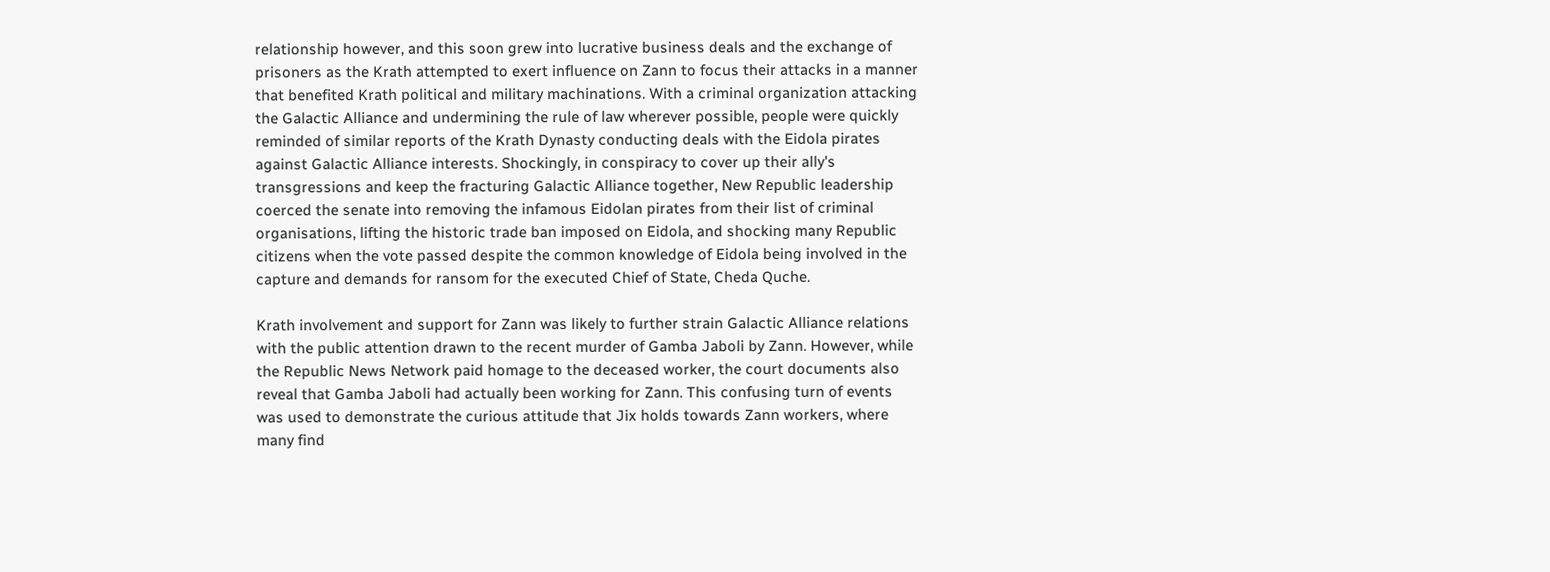relationship however, and this soon grew into lucrative business deals and the exchange of prisoners as the Krath attempted to exert influence on Zann to focus their attacks in a manner that benefited Krath political and military machinations. With a criminal organization attacking the Galactic Alliance and undermining the rule of law wherever possible, people were quickly reminded of similar reports of the Krath Dynasty conducting deals with the Eidola pirates against Galactic Alliance interests. Shockingly, in conspiracy to cover up their ally's transgressions and keep the fracturing Galactic Alliance together, New Republic leadership coerced the senate into removing the infamous Eidolan pirates from their list of criminal organisations, lifting the historic trade ban imposed on Eidola, and shocking many Republic citizens when the vote passed despite the common knowledge of Eidola being involved in the capture and demands for ransom for the executed Chief of State, Cheda Quche.

Krath involvement and support for Zann was likely to further strain Galactic Alliance relations with the public attention drawn to the recent murder of Gamba Jaboli by Zann. However, while the Republic News Network paid homage to the deceased worker, the court documents also reveal that Gamba Jaboli had actually been working for Zann. This confusing turn of events was used to demonstrate the curious attitude that Jix holds towards Zann workers, where many find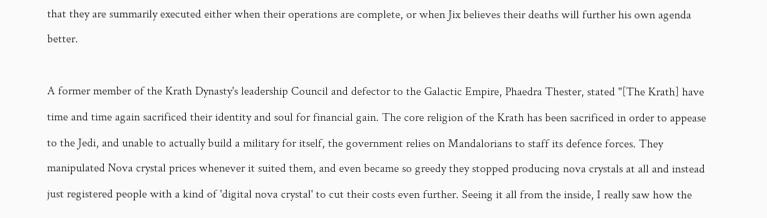that they are summarily executed either when their operations are complete, or when Jix believes their deaths will further his own agenda better.

A former member of the Krath Dynasty's leadership Council and defector to the Galactic Empire, Phaedra Thester, stated "[The Krath] have time and time again sacrificed their identity and soul for financial gain. The core religion of the Krath has been sacrificed in order to appease to the Jedi, and unable to actually build a military for itself, the government relies on Mandalorians to staff its defence forces. They manipulated Nova crystal prices whenever it suited them, and even became so greedy they stopped producing nova crystals at all and instead just registered people with a kind of 'digital nova crystal' to cut their costs even further. Seeing it all from the inside, I really saw how the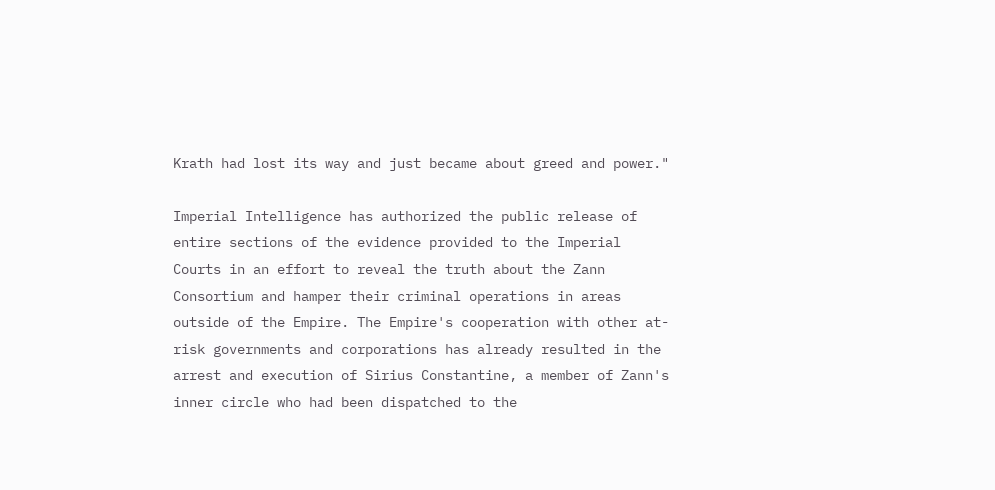Krath had lost its way and just became about greed and power."

Imperial Intelligence has authorized the public release of entire sections of the evidence provided to the Imperial Courts in an effort to reveal the truth about the Zann Consortium and hamper their criminal operations in areas outside of the Empire. The Empire's cooperation with other at-risk governments and corporations has already resulted in the arrest and execution of Sirius Constantine, a member of Zann's inner circle who had been dispatched to the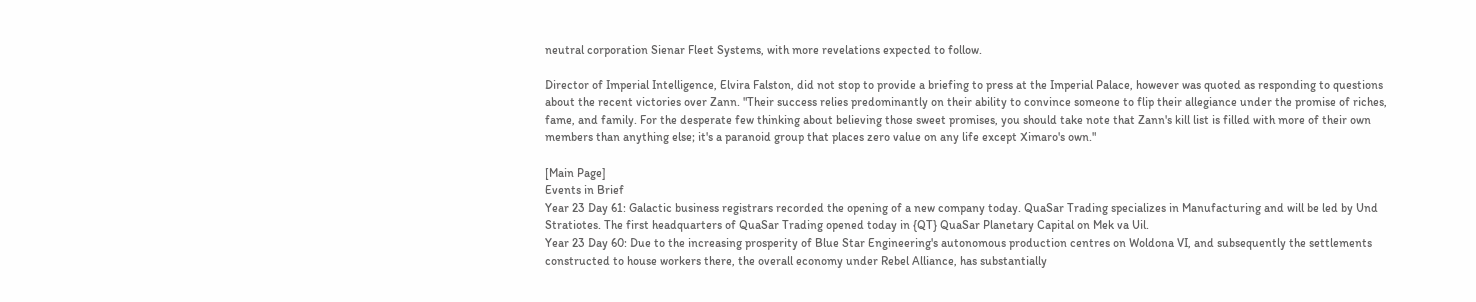neutral corporation Sienar Fleet Systems, with more revelations expected to follow.

Director of Imperial Intelligence, Elvira Falston, did not stop to provide a briefing to press at the Imperial Palace, however was quoted as responding to questions about the recent victories over Zann. "Their success relies predominantly on their ability to convince someone to flip their allegiance under the promise of riches, fame, and family. For the desperate few thinking about believing those sweet promises, you should take note that Zann's kill list is filled with more of their own members than anything else; it's a paranoid group that places zero value on any life except Ximaro's own."

[Main Page]
Events in Brief
Year 23 Day 61: Galactic business registrars recorded the opening of a new company today. QuaSar Trading specializes in Manufacturing and will be led by Und Stratiotes. The first headquarters of QuaSar Trading opened today in {QT} QuaSar Planetary Capital on Mek va Uil.
Year 23 Day 60: Due to the increasing prosperity of Blue Star Engineering's autonomous production centres on Woldona VI, and subsequently the settlements constructed to house workers there, the overall economy under Rebel Alliance, has substantially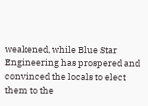weakened, while Blue Star Engineering has prospered and convinced the locals to elect them to the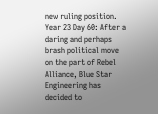new ruling position.
Year 23 Day 60: After a daring and perhaps brash political move on the part of Rebel Alliance, Blue Star Engineering has decided to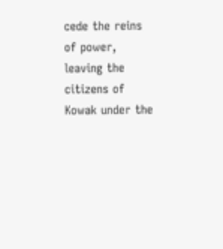cede the reins of power, leaving the citizens of Kowak under the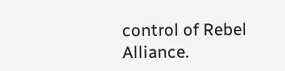control of Rebel Alliance.